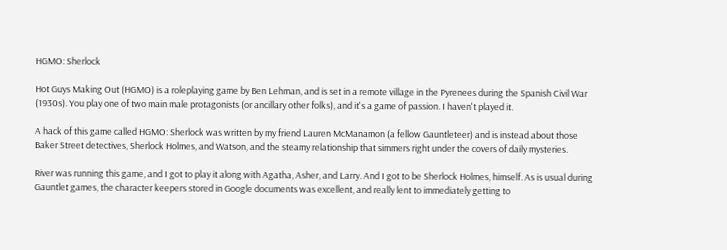HGMO: Sherlock

Hot Guys Making Out (HGMO) is a roleplaying game by Ben Lehman, and is set in a remote village in the Pyrenees during the Spanish Civil War (1930s). You play one of two main male protagonists (or ancillary other folks), and it's a game of passion. I haven't played it.

A hack of this game called HGMO: Sherlock was written by my friend Lauren McManamon (a fellow Gauntleteer) and is instead about those Baker Street detectives, Sherlock Holmes, and Watson, and the steamy relationship that simmers right under the covers of daily mysteries.

River was running this game, and I got to play it along with Agatha, Asher, and Larry. And I got to be Sherlock Holmes, himself. As is usual during Gauntlet games, the character keepers stored in Google documents was excellent, and really lent to immediately getting to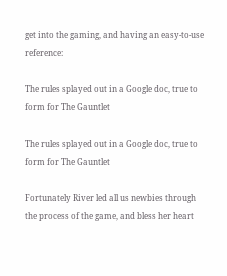get into the gaming, and having an easy-to-use reference:

The rules splayed out in a Google doc, true to form for The Gauntlet

The rules splayed out in a Google doc, true to form for The Gauntlet

Fortunately River led all us newbies through the process of the game, and bless her heart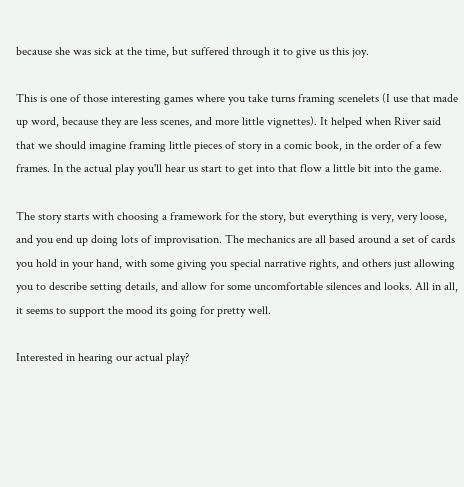because she was sick at the time, but suffered through it to give us this joy.

This is one of those interesting games where you take turns framing scenelets (I use that made up word, because they are less scenes, and more little vignettes). It helped when River said that we should imagine framing little pieces of story in a comic book, in the order of a few frames. In the actual play you'll hear us start to get into that flow a little bit into the game.

The story starts with choosing a framework for the story, but everything is very, very loose, and you end up doing lots of improvisation. The mechanics are all based around a set of cards you hold in your hand, with some giving you special narrative rights, and others just allowing you to describe setting details, and allow for some uncomfortable silences and looks. All in all, it seems to support the mood its going for pretty well.

Interested in hearing our actual play?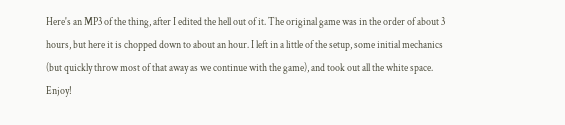Here's an MP3 of the thing, after I edited the hell out of it. The original game was in the order of about 3 hours, but here it is chopped down to about an hour. I left in a little of the setup, some initial mechanics (but quickly throw most of that away as we continue with the game), and took out all the white space. Enjoy!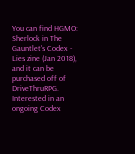You can find HGMO: Sherlock in The Gauntlet's Codex - Lies zine (Jan 2018), and it can be purchased off of DriveThruRPG. Interested in an ongoing Codex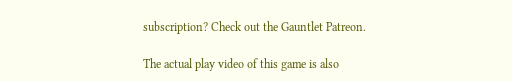subscription? Check out the Gauntlet Patreon.

The actual play video of this game is also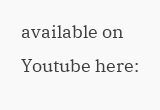available on Youtube here: